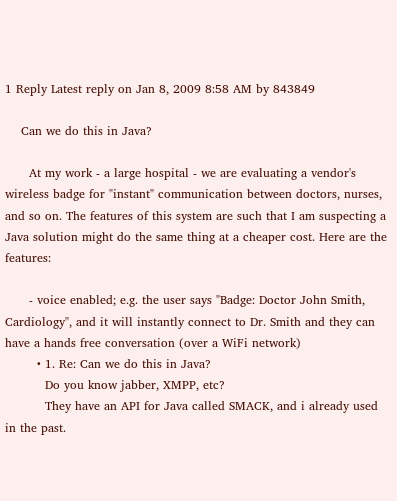1 Reply Latest reply on Jan 8, 2009 8:58 AM by 843849

    Can we do this in Java?

      At my work - a large hospital - we are evaluating a vendor's wireless badge for "instant" communication between doctors, nurses, and so on. The features of this system are such that I am suspecting a Java solution might do the same thing at a cheaper cost. Here are the features:

      - voice enabled; e.g. the user says "Badge: Doctor John Smith, Cardiology", and it will instantly connect to Dr. Smith and they can have a hands free conversation (over a WiFi network)
        • 1. Re: Can we do this in Java?
          Do you know jabber, XMPP, etc?
          They have an API for Java called SMACK, and i already used in the past.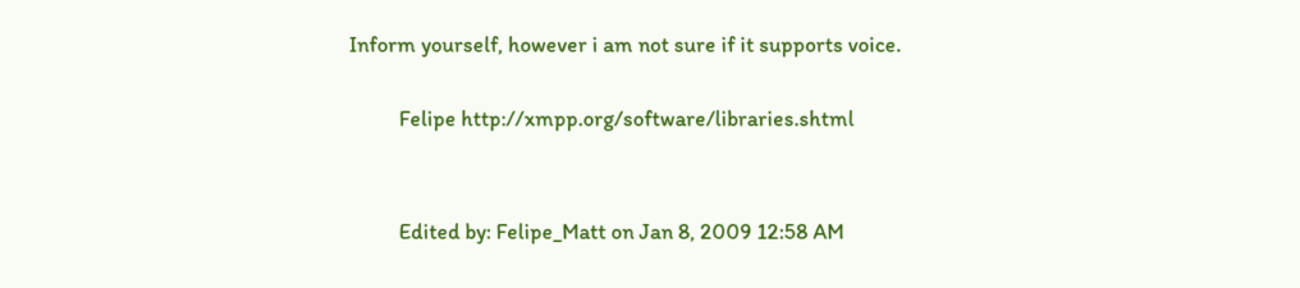Inform yourself, however i am not sure if it supports voice.

          Felipe http://xmpp.org/software/libraries.shtml


          Edited by: Felipe_Matt on Jan 8, 2009 12:58 AM